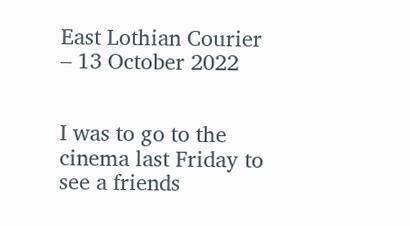East Lothian Courier – 13 October 2022


I was to go to the cinema last Friday to see a friends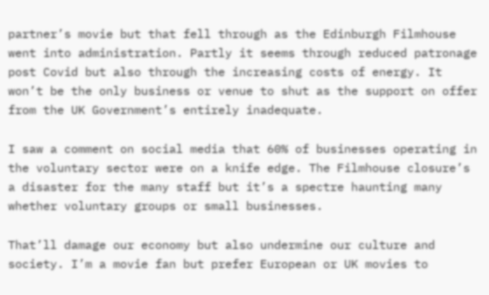partner’s movie but that fell through as the Edinburgh Filmhouse went into administration. Partly it seems through reduced patronage post Covid but also through the increasing costs of energy. It won’t be the only business or venue to shut as the support on offer from the UK Government’s entirely inadequate.

I saw a comment on social media that 60% of businesses operating in the voluntary sector were on a knife edge. The Filmhouse closure’s a disaster for the many staff but it’s a spectre haunting many whether voluntary groups or small businesses.

That’ll damage our economy but also undermine our culture and society. I’m a movie fan but prefer European or UK movies to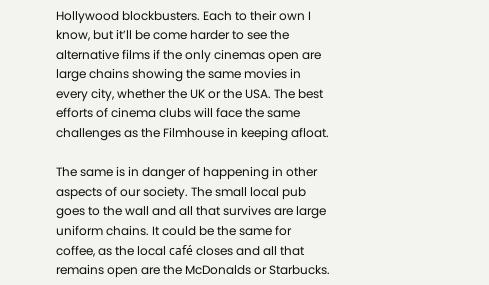Hollywood blockbusters. Each to their own I know, but it’ll be come harder to see the alternative films if the only cinemas open are large chains showing the same movies in every city, whether the UK or the USA. The best efforts of cinema clubs will face the same challenges as the Filmhouse in keeping afloat.

The same is in danger of happening in other aspects of our society. The small local pub goes to the wall and all that survives are large uniform chains. It could be the same for coffee, as the local café closes and all that remains open are the McDonalds or Starbucks.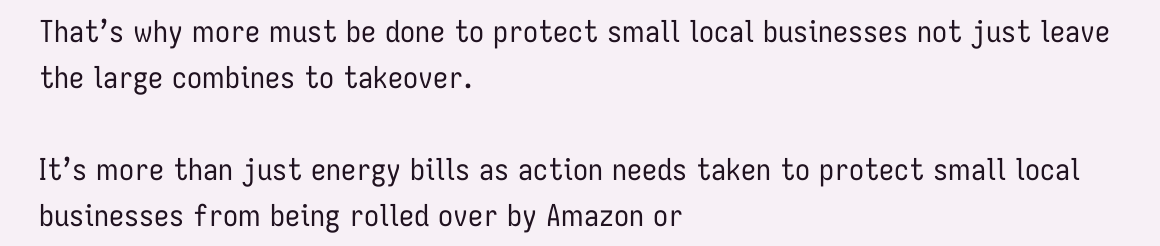That’s why more must be done to protect small local businesses not just leave the large combines to takeover.

It’s more than just energy bills as action needs taken to protect small local businesses from being rolled over by Amazon or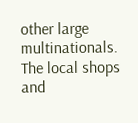other large multinationals. The local shops and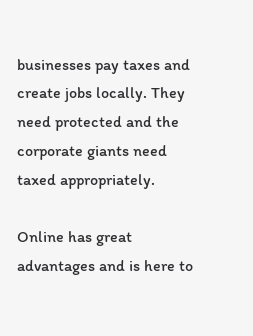businesses pay taxes and create jobs locally. They need protected and the corporate giants need taxed appropriately.

Online has great advantages and is here to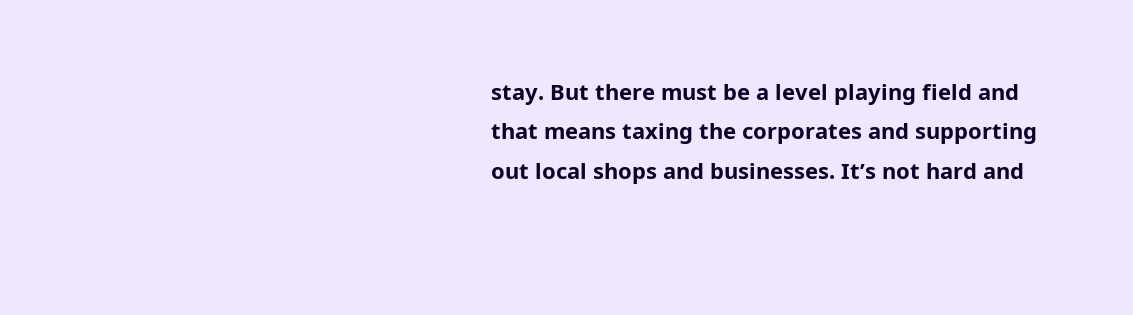stay. But there must be a level playing field and that means taxing the corporates and supporting out local shops and businesses. It’s not hard and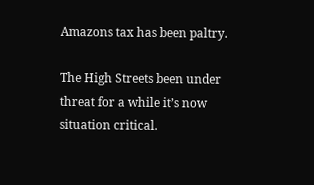Amazons tax has been paltry.

The High Streets been under threat for a while it’s now situation critical.